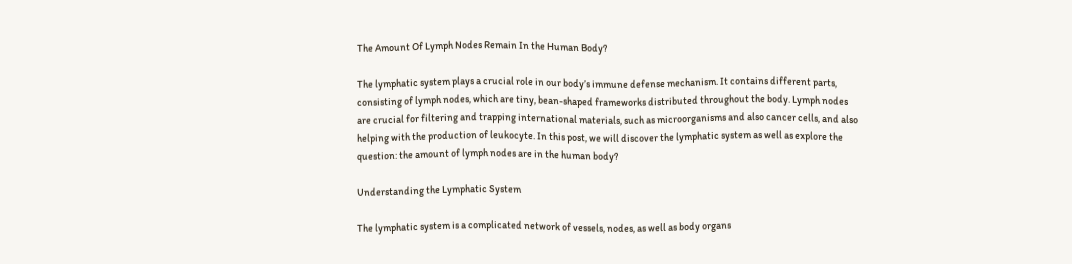The Amount Of Lymph Nodes Remain In the Human Body?

The lymphatic system plays a crucial role in our body’s immune defense mechanism. It contains different parts, consisting of lymph nodes, which are tiny, bean-shaped frameworks distributed throughout the body. Lymph nodes are crucial for filtering and trapping international materials, such as microorganisms and also cancer cells, and also helping with the production of leukocyte. In this post, we will discover the lymphatic system as well as explore the question: the amount of lymph nodes are in the human body?

Understanding the Lymphatic System

The lymphatic system is a complicated network of vessels, nodes, as well as body organs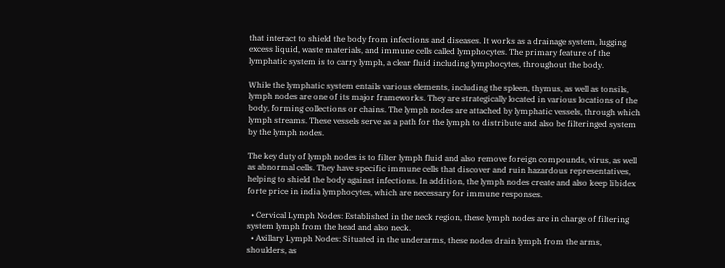that interact to shield the body from infections and diseases. It works as a drainage system, lugging excess liquid, waste materials, and immune cells called lymphocytes. The primary feature of the lymphatic system is to carry lymph, a clear fluid including lymphocytes, throughout the body.

While the lymphatic system entails various elements, including the spleen, thymus, as well as tonsils, lymph nodes are one of its major frameworks. They are strategically located in various locations of the body, forming collections or chains. The lymph nodes are attached by lymphatic vessels, through which lymph streams. These vessels serve as a path for the lymph to distribute and also be filteringed system by the lymph nodes.

The key duty of lymph nodes is to filter lymph fluid and also remove foreign compounds, virus, as well as abnormal cells. They have specific immune cells that discover and ruin hazardous representatives, helping to shield the body against infections. In addition, the lymph nodes create and also keep libidex forte price in india lymphocytes, which are necessary for immune responses.

  • Cervical Lymph Nodes: Established in the neck region, these lymph nodes are in charge of filtering system lymph from the head and also neck.
  • Axillary Lymph Nodes: Situated in the underarms, these nodes drain lymph from the arms, shoulders, as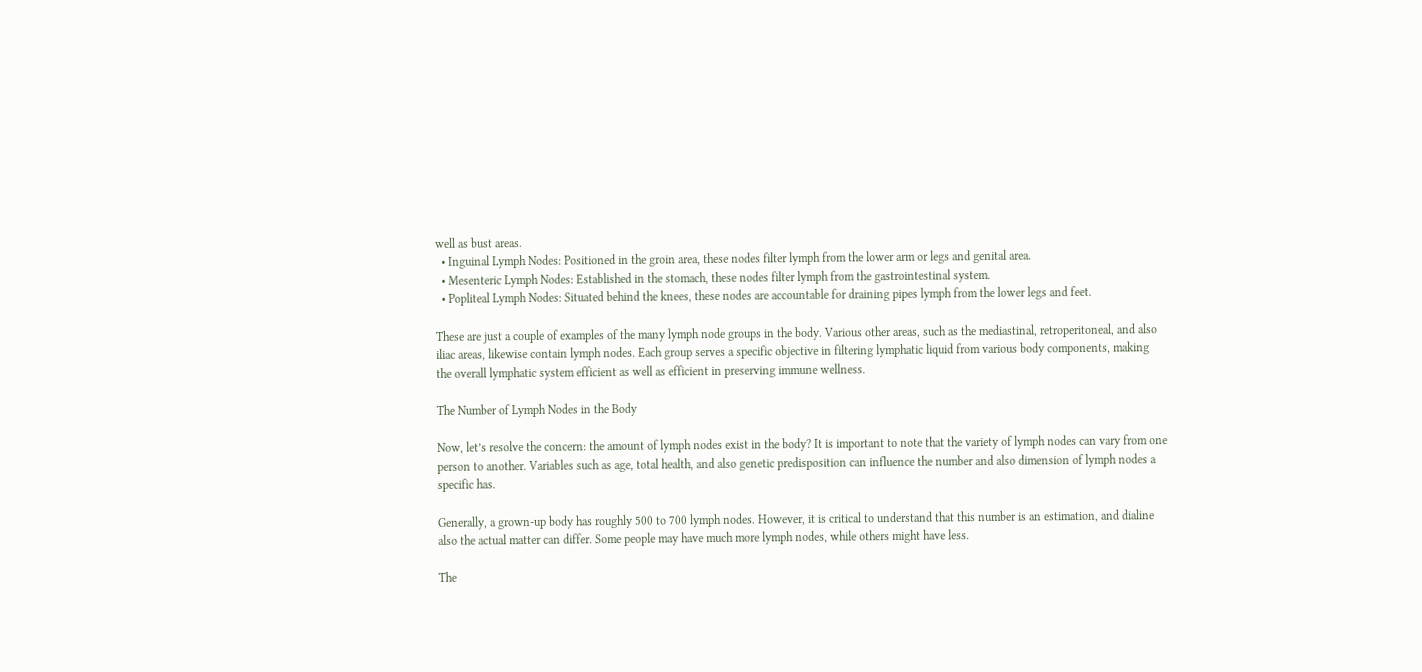well as bust areas.
  • Inguinal Lymph Nodes: Positioned in the groin area, these nodes filter lymph from the lower arm or legs and genital area.
  • Mesenteric Lymph Nodes: Established in the stomach, these nodes filter lymph from the gastrointestinal system.
  • Popliteal Lymph Nodes: Situated behind the knees, these nodes are accountable for draining pipes lymph from the lower legs and feet.

These are just a couple of examples of the many lymph node groups in the body. Various other areas, such as the mediastinal, retroperitoneal, and also iliac areas, likewise contain lymph nodes. Each group serves a specific objective in filtering lymphatic liquid from various body components, making the overall lymphatic system efficient as well as efficient in preserving immune wellness.

The Number of Lymph Nodes in the Body

Now, let’s resolve the concern: the amount of lymph nodes exist in the body? It is important to note that the variety of lymph nodes can vary from one person to another. Variables such as age, total health, and also genetic predisposition can influence the number and also dimension of lymph nodes a specific has.

Generally, a grown-up body has roughly 500 to 700 lymph nodes. However, it is critical to understand that this number is an estimation, and dialine also the actual matter can differ. Some people may have much more lymph nodes, while others might have less.

The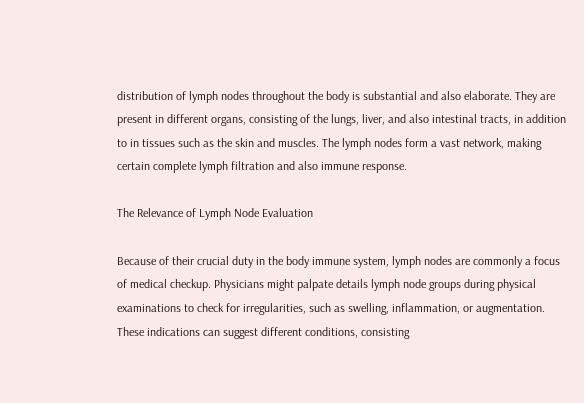distribution of lymph nodes throughout the body is substantial and also elaborate. They are present in different organs, consisting of the lungs, liver, and also intestinal tracts, in addition to in tissues such as the skin and muscles. The lymph nodes form a vast network, making certain complete lymph filtration and also immune response.

The Relevance of Lymph Node Evaluation

Because of their crucial duty in the body immune system, lymph nodes are commonly a focus of medical checkup. Physicians might palpate details lymph node groups during physical examinations to check for irregularities, such as swelling, inflammation, or augmentation. These indications can suggest different conditions, consisting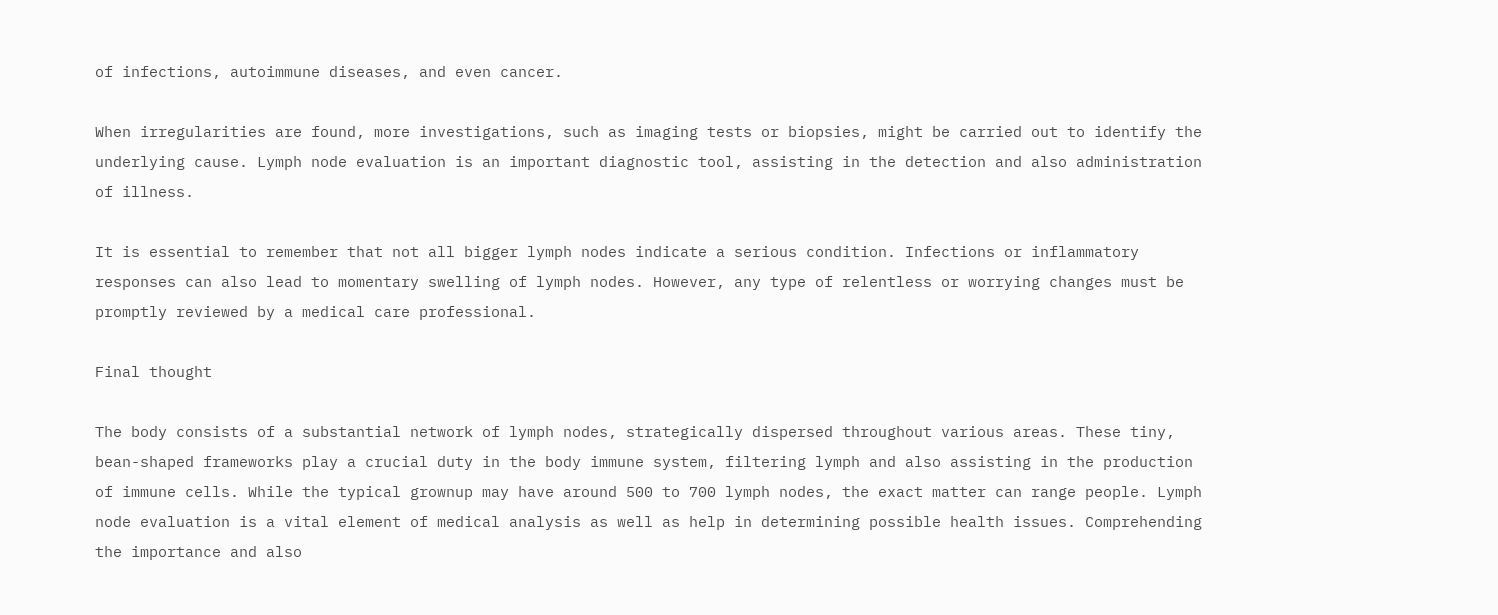of infections, autoimmune diseases, and even cancer.

When irregularities are found, more investigations, such as imaging tests or biopsies, might be carried out to identify the underlying cause. Lymph node evaluation is an important diagnostic tool, assisting in the detection and also administration of illness.

It is essential to remember that not all bigger lymph nodes indicate a serious condition. Infections or inflammatory responses can also lead to momentary swelling of lymph nodes. However, any type of relentless or worrying changes must be promptly reviewed by a medical care professional.

Final thought

The body consists of a substantial network of lymph nodes, strategically dispersed throughout various areas. These tiny, bean-shaped frameworks play a crucial duty in the body immune system, filtering lymph and also assisting in the production of immune cells. While the typical grownup may have around 500 to 700 lymph nodes, the exact matter can range people. Lymph node evaluation is a vital element of medical analysis as well as help in determining possible health issues. Comprehending the importance and also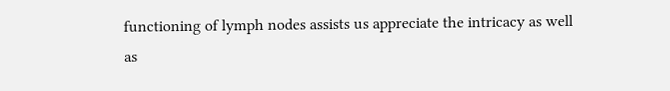functioning of lymph nodes assists us appreciate the intricacy as well as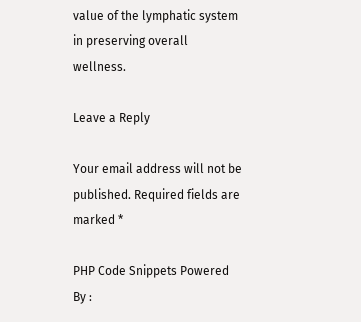value of the lymphatic system in preserving overall wellness.

Leave a Reply

Your email address will not be published. Required fields are marked *

PHP Code Snippets Powered By :